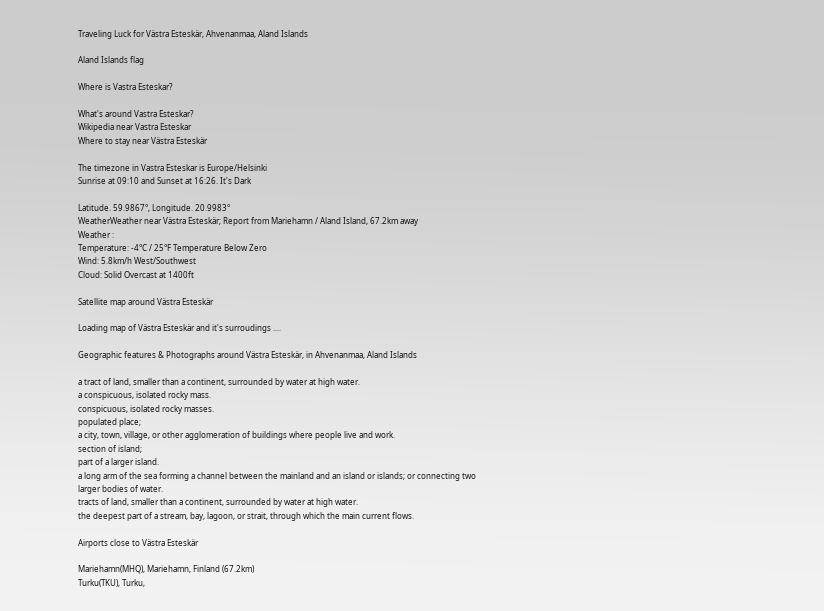Traveling Luck for Västra Esteskär, Ahvenanmaa, Aland Islands

Aland Islands flag

Where is Vastra Esteskar?

What's around Vastra Esteskar?
Wikipedia near Vastra Esteskar
Where to stay near Västra Esteskär

The timezone in Vastra Esteskar is Europe/Helsinki
Sunrise at 09:10 and Sunset at 16:26. It's Dark

Latitude. 59.9867°, Longitude. 20.9983°
WeatherWeather near Västra Esteskär; Report from Mariehamn / Aland Island, 67.2km away
Weather :
Temperature: -4°C / 25°F Temperature Below Zero
Wind: 5.8km/h West/Southwest
Cloud: Solid Overcast at 1400ft

Satellite map around Västra Esteskär

Loading map of Västra Esteskär and it's surroudings ....

Geographic features & Photographs around Västra Esteskär, in Ahvenanmaa, Aland Islands

a tract of land, smaller than a continent, surrounded by water at high water.
a conspicuous, isolated rocky mass.
conspicuous, isolated rocky masses.
populated place;
a city, town, village, or other agglomeration of buildings where people live and work.
section of island;
part of a larger island.
a long arm of the sea forming a channel between the mainland and an island or islands; or connecting two larger bodies of water.
tracts of land, smaller than a continent, surrounded by water at high water.
the deepest part of a stream, bay, lagoon, or strait, through which the main current flows.

Airports close to Västra Esteskär

Mariehamn(MHQ), Mariehamn, Finland (67.2km)
Turku(TKU), Turku,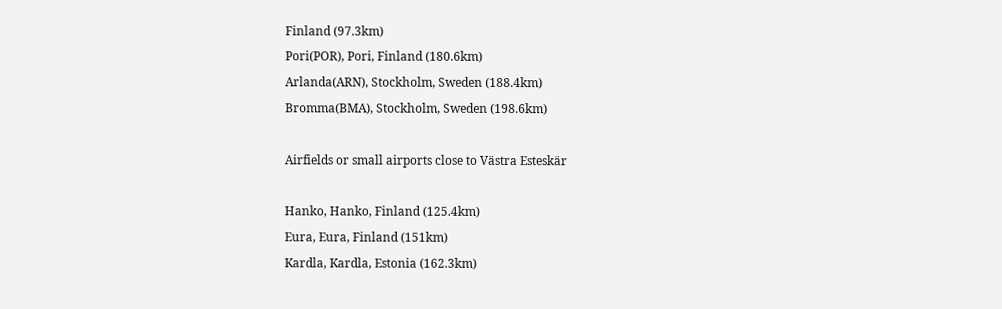Finland (97.3km)
Pori(POR), Pori, Finland (180.6km)
Arlanda(ARN), Stockholm, Sweden (188.4km)
Bromma(BMA), Stockholm, Sweden (198.6km)

Airfields or small airports close to Västra Esteskär

Hanko, Hanko, Finland (125.4km)
Eura, Eura, Finland (151km)
Kardla, Kardla, Estonia (162.3km)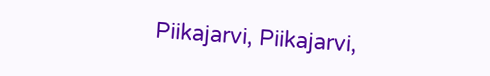Piikajarvi, Piikajarvi,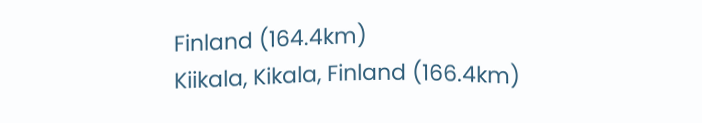Finland (164.4km)
Kiikala, Kikala, Finland (166.4km)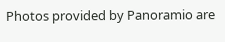Photos provided by Panoramio are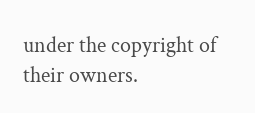under the copyright of their owners.